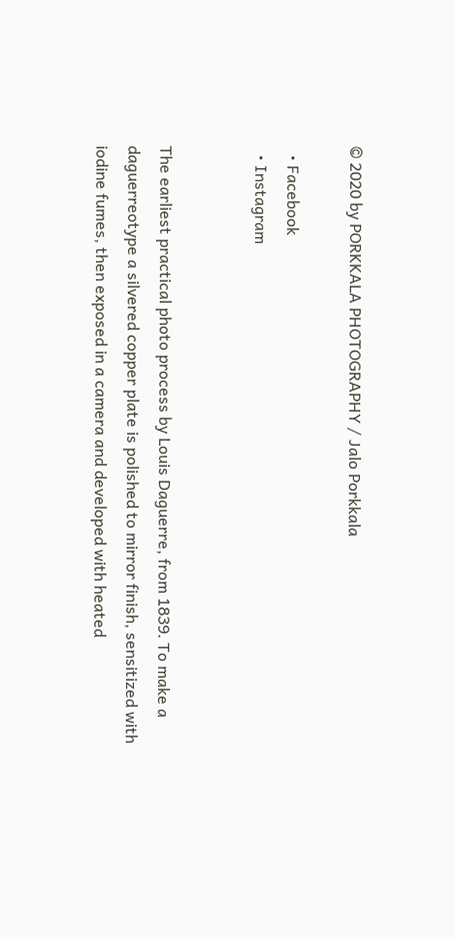© 2020 by PORKKALA PHOTOGRAPHY / Jalo Porkkala

  • Facebook
  • Instagram


The earliest practical photo process by Louis Daguerre, from 1839. To make a daguerreotype a silvered copper plate is polished to mirror finish, sensitized with iodine fumes, then exposed in a camera and developed with heated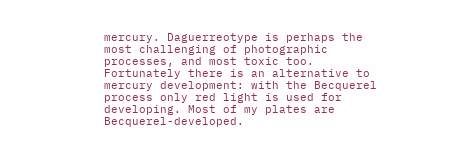mercury. Daguerreotype is perhaps the most challenging of photographic processes, and most toxic too. Fortunately there is an alternative to mercury development: with the Becquerel process only red light is used for developing. Most of my plates are Becquerel-developed.